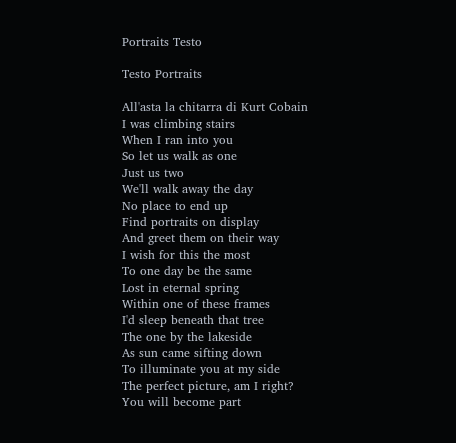Portraits Testo

Testo Portraits

All'asta la chitarra di Kurt Cobain
I was climbing stairs
When I ran into you
So let us walk as one
Just us two
We'll walk away the day
No place to end up
Find portraits on display
And greet them on their way
I wish for this the most
To one day be the same
Lost in eternal spring
Within one of these frames
I'd sleep beneath that tree
The one by the lakeside
As sun came sifting down
To illuminate you at my side
The perfect picture, am I right?
You will become part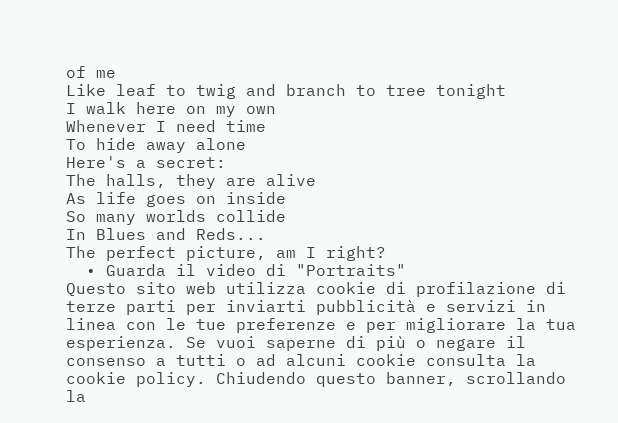of me
Like leaf to twig and branch to tree tonight
I walk here on my own
Whenever I need time
To hide away alone
Here's a secret:
The halls, they are alive
As life goes on inside
So many worlds collide
In Blues and Reds...
The perfect picture, am I right?
  • Guarda il video di "Portraits"
Questo sito web utilizza cookie di profilazione di terze parti per inviarti pubblicità e servizi in linea con le tue preferenze e per migliorare la tua esperienza. Se vuoi saperne di più o negare il consenso a tutti o ad alcuni cookie consulta la cookie policy. Chiudendo questo banner, scrollando la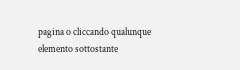pagina o cliccando qualunque elemento sottostante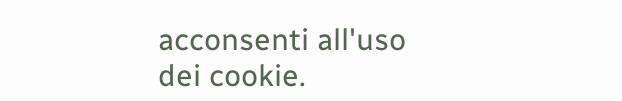acconsenti all'uso dei cookie.